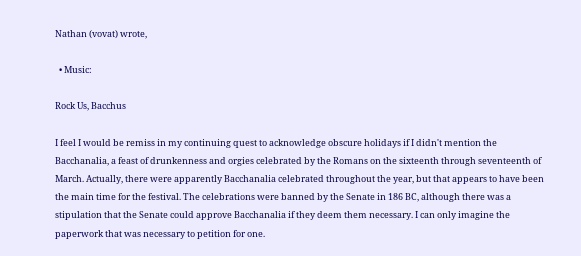Nathan (vovat) wrote,

  • Music:

Rock Us, Bacchus

I feel I would be remiss in my continuing quest to acknowledge obscure holidays if I didn't mention the Bacchanalia, a feast of drunkenness and orgies celebrated by the Romans on the sixteenth through seventeenth of March. Actually, there were apparently Bacchanalia celebrated throughout the year, but that appears to have been the main time for the festival. The celebrations were banned by the Senate in 186 BC, although there was a stipulation that the Senate could approve Bacchanalia if they deem them necessary. I can only imagine the paperwork that was necessary to petition for one.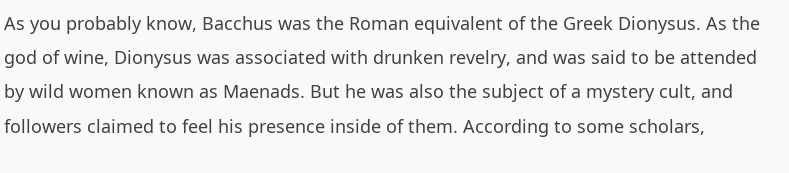As you probably know, Bacchus was the Roman equivalent of the Greek Dionysus. As the god of wine, Dionysus was associated with drunken revelry, and was said to be attended by wild women known as Maenads. But he was also the subject of a mystery cult, and followers claimed to feel his presence inside of them. According to some scholars,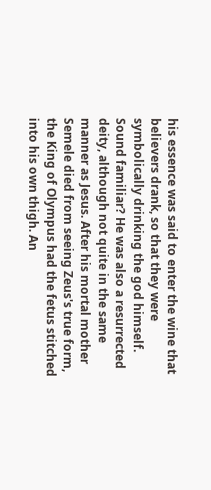his essence was said to enter the wine that believers drank, so that they were symbolically drinking the god himself. Sound familiar? He was also a resurrected deity, although not quite in the same manner as Jesus. After his mortal mother Semele died from seeing Zeus's true form, the King of Olympus had the fetus stitched into his own thigh. An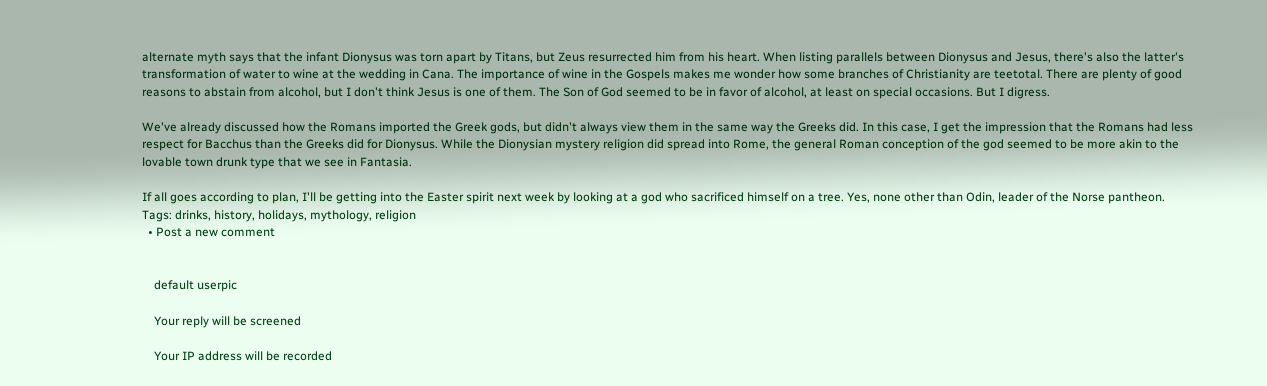alternate myth says that the infant Dionysus was torn apart by Titans, but Zeus resurrected him from his heart. When listing parallels between Dionysus and Jesus, there's also the latter's transformation of water to wine at the wedding in Cana. The importance of wine in the Gospels makes me wonder how some branches of Christianity are teetotal. There are plenty of good reasons to abstain from alcohol, but I don't think Jesus is one of them. The Son of God seemed to be in favor of alcohol, at least on special occasions. But I digress.

We've already discussed how the Romans imported the Greek gods, but didn't always view them in the same way the Greeks did. In this case, I get the impression that the Romans had less respect for Bacchus than the Greeks did for Dionysus. While the Dionysian mystery religion did spread into Rome, the general Roman conception of the god seemed to be more akin to the lovable town drunk type that we see in Fantasia.

If all goes according to plan, I'll be getting into the Easter spirit next week by looking at a god who sacrificed himself on a tree. Yes, none other than Odin, leader of the Norse pantheon.
Tags: drinks, history, holidays, mythology, religion
  • Post a new comment


    default userpic

    Your reply will be screened

    Your IP address will be recorded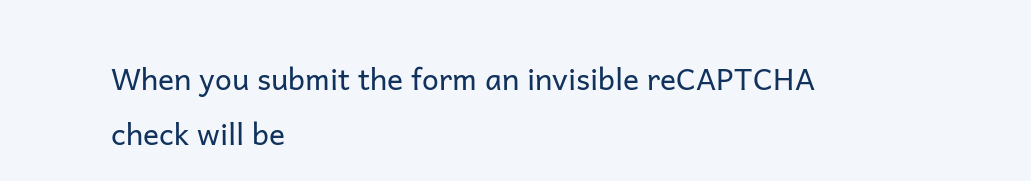When you submit the form an invisible reCAPTCHA check will be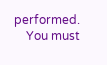performed.
    You must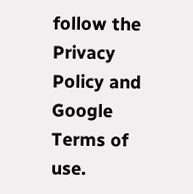follow the Privacy Policy and Google Terms of use.